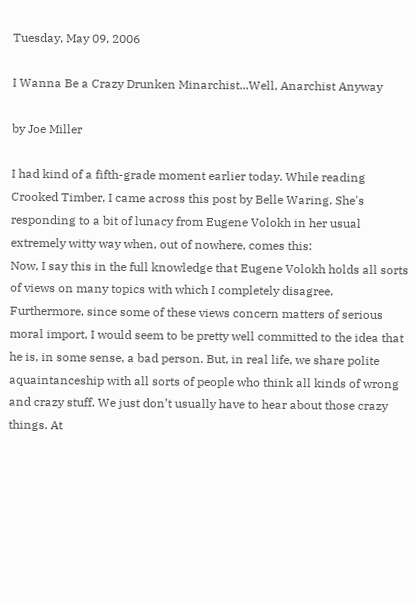Tuesday, May 09, 2006

I Wanna Be a Crazy Drunken Minarchist...Well, Anarchist Anyway

by Joe Miller

I had kind of a fifth-grade moment earlier today. While reading Crooked Timber, I came across this post by Belle Waring. She's responding to a bit of lunacy from Eugene Volokh in her usual extremely witty way when, out of nowhere, comes this:
Now, I say this in the full knowledge that Eugene Volokh holds all sorts of views on many topics with which I completely disagree. Furthermore, since some of these views concern matters of serious moral import, I would seem to be pretty well committed to the idea that he is, in some sense, a bad person. But, in real life, we share polite aquaintanceship with all sorts of people who think all kinds of wrong and crazy stuff. We just don’t usually have to hear about those crazy things. At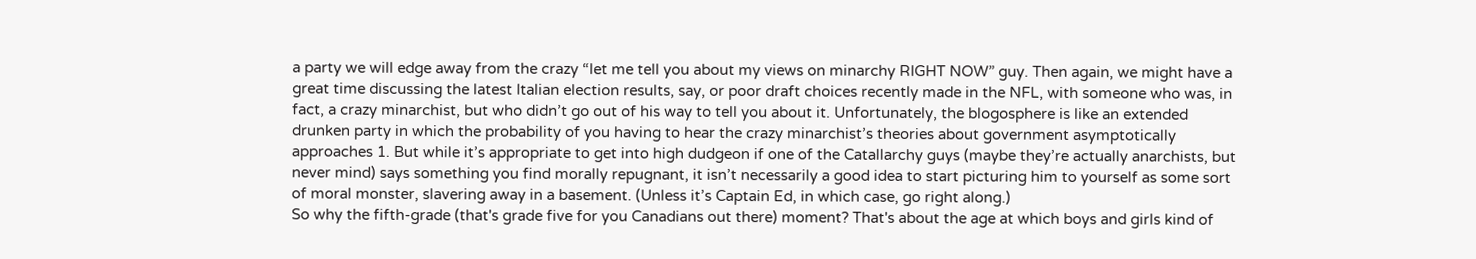a party we will edge away from the crazy “let me tell you about my views on minarchy RIGHT NOW” guy. Then again, we might have a great time discussing the latest Italian election results, say, or poor draft choices recently made in the NFL, with someone who was, in fact, a crazy minarchist, but who didn’t go out of his way to tell you about it. Unfortunately, the blogosphere is like an extended drunken party in which the probability of you having to hear the crazy minarchist’s theories about government asymptotically approaches 1. But while it’s appropriate to get into high dudgeon if one of the Catallarchy guys (maybe they’re actually anarchists, but never mind) says something you find morally repugnant, it isn’t necessarily a good idea to start picturing him to yourself as some sort of moral monster, slavering away in a basement. (Unless it’s Captain Ed, in which case, go right along.)
So why the fifth-grade (that's grade five for you Canadians out there) moment? That's about the age at which boys and girls kind of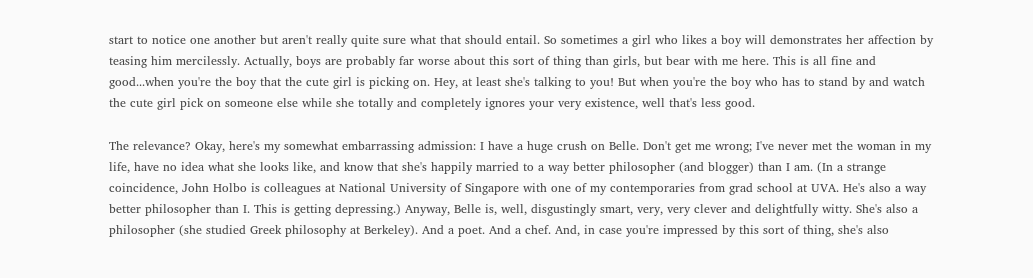start to notice one another but aren't really quite sure what that should entail. So sometimes a girl who likes a boy will demonstrates her affection by teasing him mercilessly. Actually, boys are probably far worse about this sort of thing than girls, but bear with me here. This is all fine and good...when you're the boy that the cute girl is picking on. Hey, at least she's talking to you! But when you're the boy who has to stand by and watch the cute girl pick on someone else while she totally and completely ignores your very existence, well that's less good.

The relevance? Okay, here's my somewhat embarrassing admission: I have a huge crush on Belle. Don't get me wrong; I've never met the woman in my life, have no idea what she looks like, and know that she's happily married to a way better philosopher (and blogger) than I am. (In a strange coincidence, John Holbo is colleagues at National University of Singapore with one of my contemporaries from grad school at UVA. He's also a way better philosopher than I. This is getting depressing.) Anyway, Belle is, well, disgustingly smart, very, very clever and delightfully witty. She's also a philosopher (she studied Greek philosophy at Berkeley). And a poet. And a chef. And, in case you're impressed by this sort of thing, she's also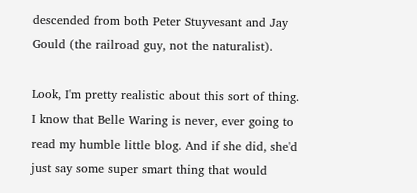descended from both Peter Stuyvesant and Jay Gould (the railroad guy, not the naturalist).

Look, I'm pretty realistic about this sort of thing. I know that Belle Waring is never, ever going to read my humble little blog. And if she did, she'd just say some super smart thing that would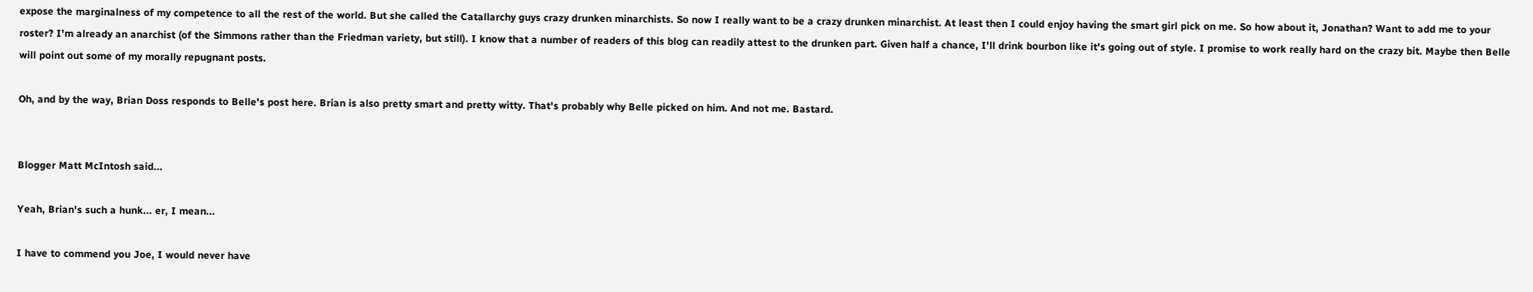expose the marginalness of my competence to all the rest of the world. But she called the Catallarchy guys crazy drunken minarchists. So now I really want to be a crazy drunken minarchist. At least then I could enjoy having the smart girl pick on me. So how about it, Jonathan? Want to add me to your roster? I'm already an anarchist (of the Simmons rather than the Friedman variety, but still). I know that a number of readers of this blog can readily attest to the drunken part. Given half a chance, I'll drink bourbon like it's going out of style. I promise to work really hard on the crazy bit. Maybe then Belle will point out some of my morally repugnant posts.

Oh, and by the way, Brian Doss responds to Belle's post here. Brian is also pretty smart and pretty witty. That's probably why Belle picked on him. And not me. Bastard.


Blogger Matt McIntosh said...

Yeah, Brian's such a hunk... er, I mean...

I have to commend you Joe, I would never have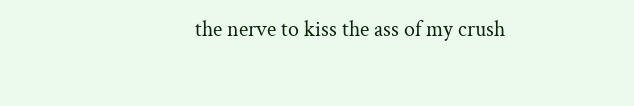the nerve to kiss the ass of my crush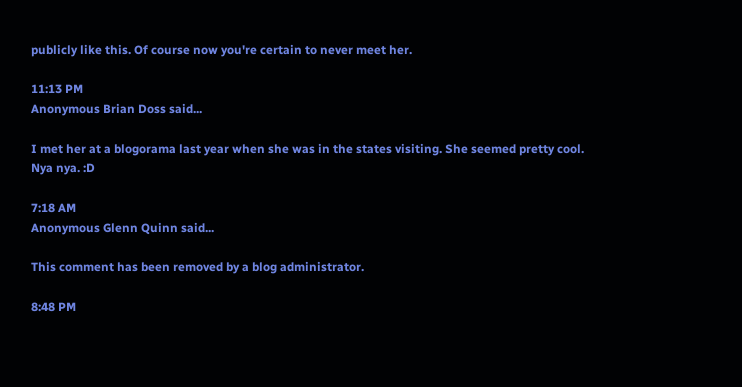publicly like this. Of course now you're certain to never meet her.

11:13 PM
Anonymous Brian Doss said...

I met her at a blogorama last year when she was in the states visiting. She seemed pretty cool. Nya nya. :D

7:18 AM
Anonymous Glenn Quinn said...

This comment has been removed by a blog administrator.

8:48 PM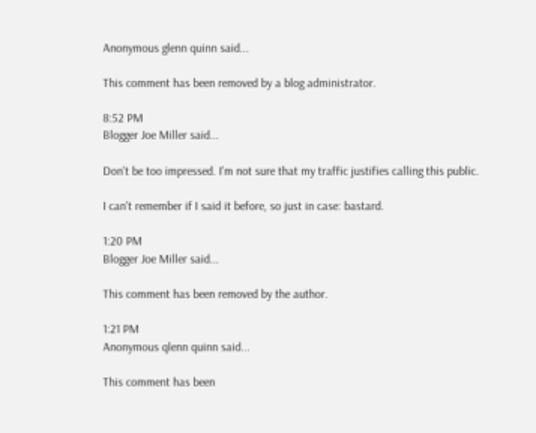Anonymous glenn quinn said...

This comment has been removed by a blog administrator.

8:52 PM
Blogger Joe Miller said...

Don't be too impressed. I'm not sure that my traffic justifies calling this public.

I can't remember if I said it before, so just in case: bastard.

1:20 PM
Blogger Joe Miller said...

This comment has been removed by the author.

1:21 PM
Anonymous qlenn quinn said...

This comment has been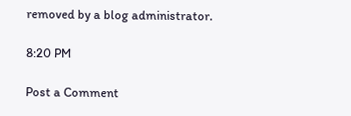removed by a blog administrator.

8:20 PM

Post a Comment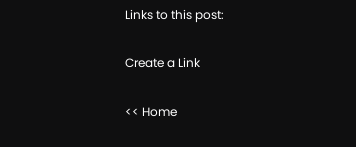Links to this post:

Create a Link

<< Home